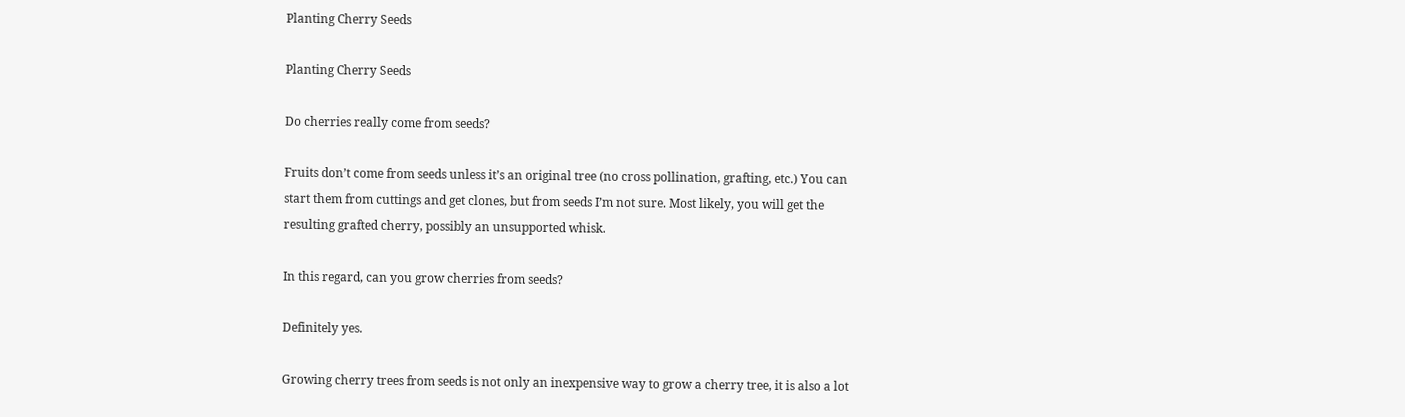Planting Cherry Seeds

Planting Cherry Seeds

Do cherries really come from seeds?

Fruits don’t come from seeds unless it’s an original tree (no cross pollination, grafting, etc.) You can start them from cuttings and get clones, but from seeds I’m not sure. Most likely, you will get the resulting grafted cherry, possibly an unsupported whisk.

In this regard, can you grow cherries from seeds?

Definitely yes.

Growing cherry trees from seeds is not only an inexpensive way to grow a cherry tree, it is also a lot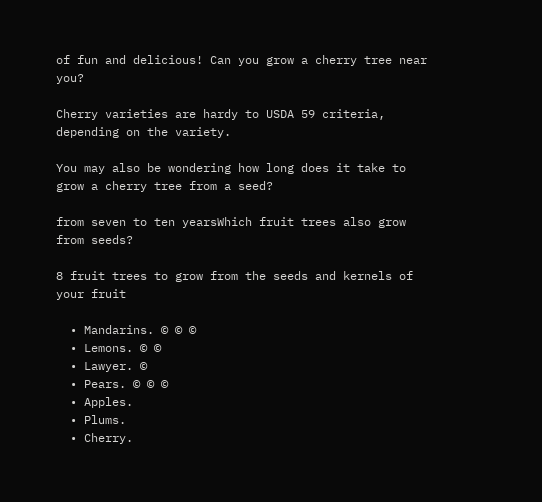of fun and delicious! Can you grow a cherry tree near you?

Cherry varieties are hardy to USDA 59 criteria, depending on the variety.

You may also be wondering how long does it take to grow a cherry tree from a seed?

from seven to ten yearsWhich fruit trees also grow from seeds?

8 fruit trees to grow from the seeds and kernels of your fruit

  • Mandarins. © © ©
  • Lemons. © ©
  • Lawyer. ©
  • Pears. © © ©
  • Apples.
  • Plums.
  • Cherry.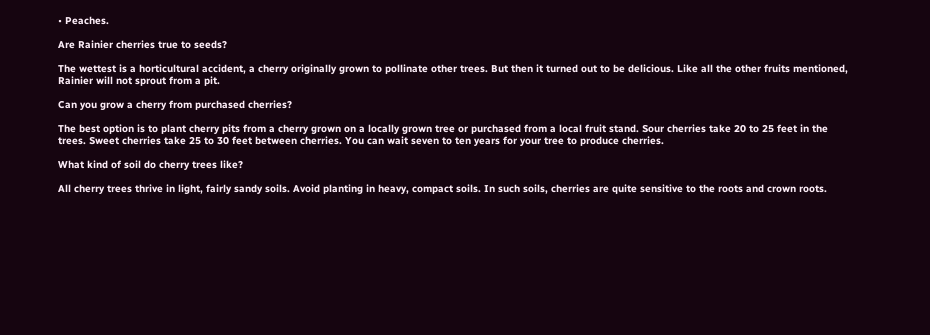• Peaches.

Are Rainier cherries true to seeds?

The wettest is a horticultural accident, a cherry originally grown to pollinate other trees. But then it turned out to be delicious. Like all the other fruits mentioned, Rainier will not sprout from a pit.

Can you grow a cherry from purchased cherries?

The best option is to plant cherry pits from a cherry grown on a locally grown tree or purchased from a local fruit stand. Sour cherries take 20 to 25 feet in the trees. Sweet cherries take 25 to 30 feet between cherries. You can wait seven to ten years for your tree to produce cherries.

What kind of soil do cherry trees like?

All cherry trees thrive in light, fairly sandy soils. Avoid planting in heavy, compact soils. In such soils, cherries are quite sensitive to the roots and crown roots.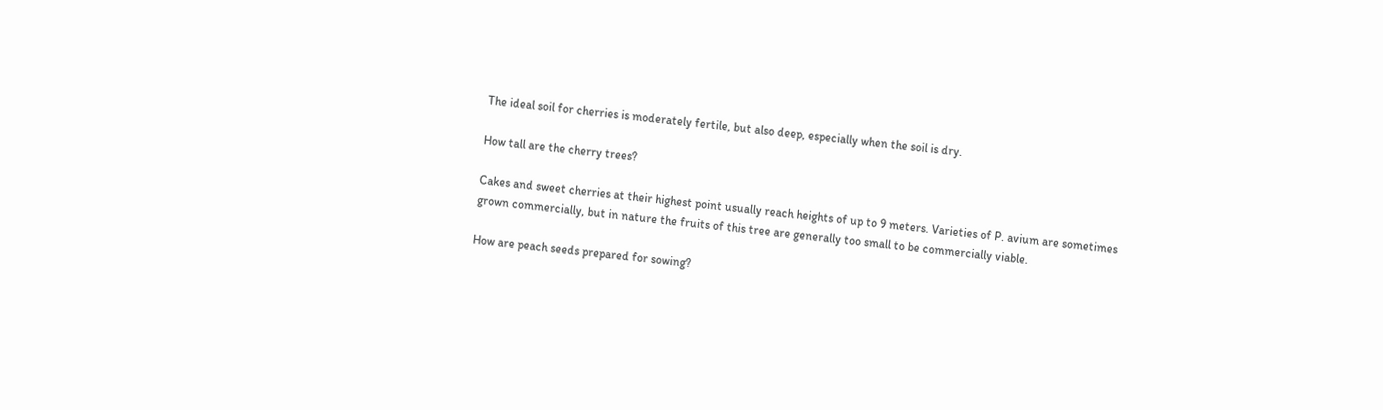The ideal soil for cherries is moderately fertile, but also deep, especially when the soil is dry.

How tall are the cherry trees?

Cakes and sweet cherries at their highest point usually reach heights of up to 9 meters. Varieties of P. avium are sometimes grown commercially, but in nature the fruits of this tree are generally too small to be commercially viable.

How are peach seeds prepared for sowing?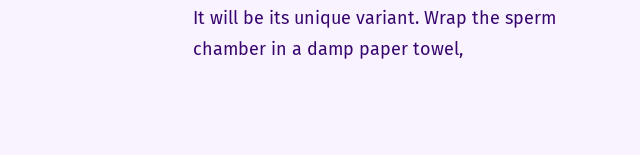It will be its unique variant. Wrap the sperm chamber in a damp paper towel,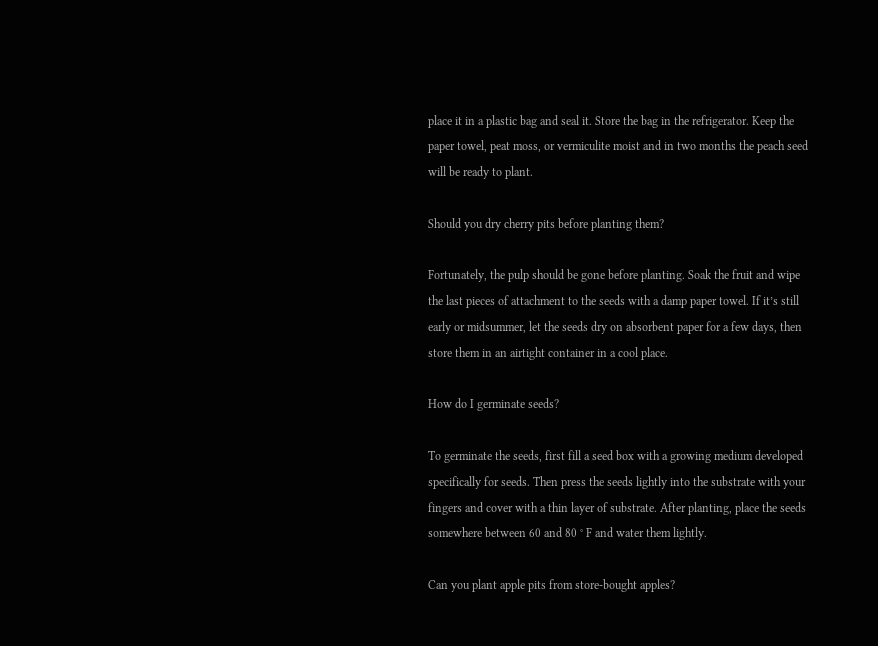place it in a plastic bag and seal it. Store the bag in the refrigerator. Keep the paper towel, peat moss, or vermiculite moist and in two months the peach seed will be ready to plant.

Should you dry cherry pits before planting them?

Fortunately, the pulp should be gone before planting. Soak the fruit and wipe the last pieces of attachment to the seeds with a damp paper towel. If it’s still early or midsummer, let the seeds dry on absorbent paper for a few days, then store them in an airtight container in a cool place.

How do I germinate seeds?

To germinate the seeds, first fill a seed box with a growing medium developed specifically for seeds. Then press the seeds lightly into the substrate with your fingers and cover with a thin layer of substrate. After planting, place the seeds somewhere between 60 and 80 ° F and water them lightly.

Can you plant apple pits from store-bought apples?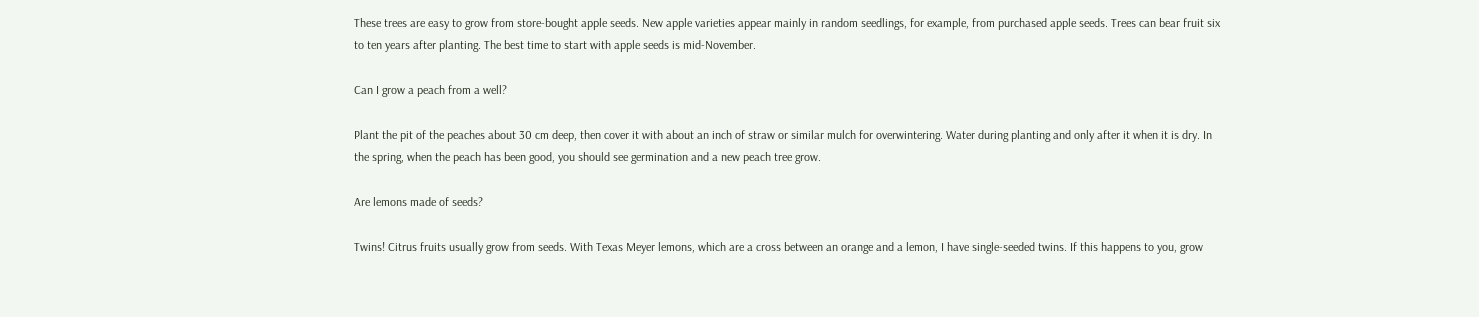These trees are easy to grow from store-bought apple seeds. New apple varieties appear mainly in random seedlings, for example, from purchased apple seeds. Trees can bear fruit six to ten years after planting. The best time to start with apple seeds is mid-November.

Can I grow a peach from a well?

Plant the pit of the peaches about 30 cm deep, then cover it with about an inch of straw or similar mulch for overwintering. Water during planting and only after it when it is dry. In the spring, when the peach has been good, you should see germination and a new peach tree grow.

Are lemons made of seeds?

Twins! Citrus fruits usually grow from seeds. With Texas Meyer lemons, which are a cross between an orange and a lemon, I have single-seeded twins. If this happens to you, grow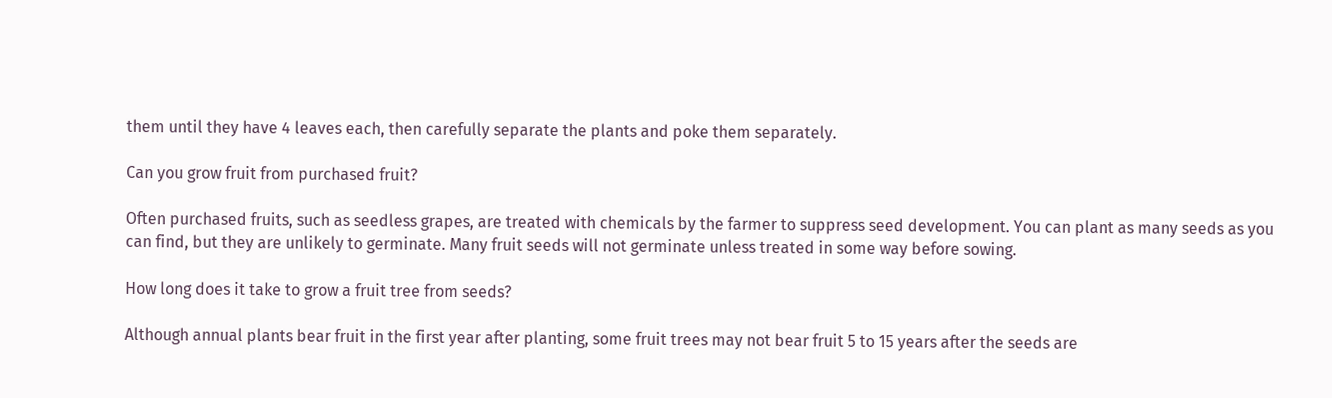them until they have 4 leaves each, then carefully separate the plants and poke them separately.

Can you grow fruit from purchased fruit?

Often purchased fruits, such as seedless grapes, are treated with chemicals by the farmer to suppress seed development. You can plant as many seeds as you can find, but they are unlikely to germinate. Many fruit seeds will not germinate unless treated in some way before sowing.

How long does it take to grow a fruit tree from seeds?

Although annual plants bear fruit in the first year after planting, some fruit trees may not bear fruit 5 to 15 years after the seeds are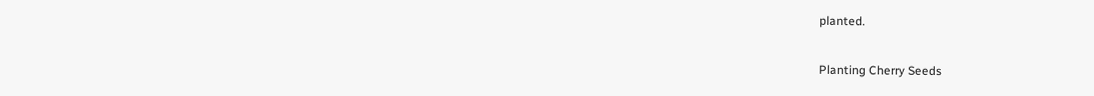planted.

Planting Cherry Seeds